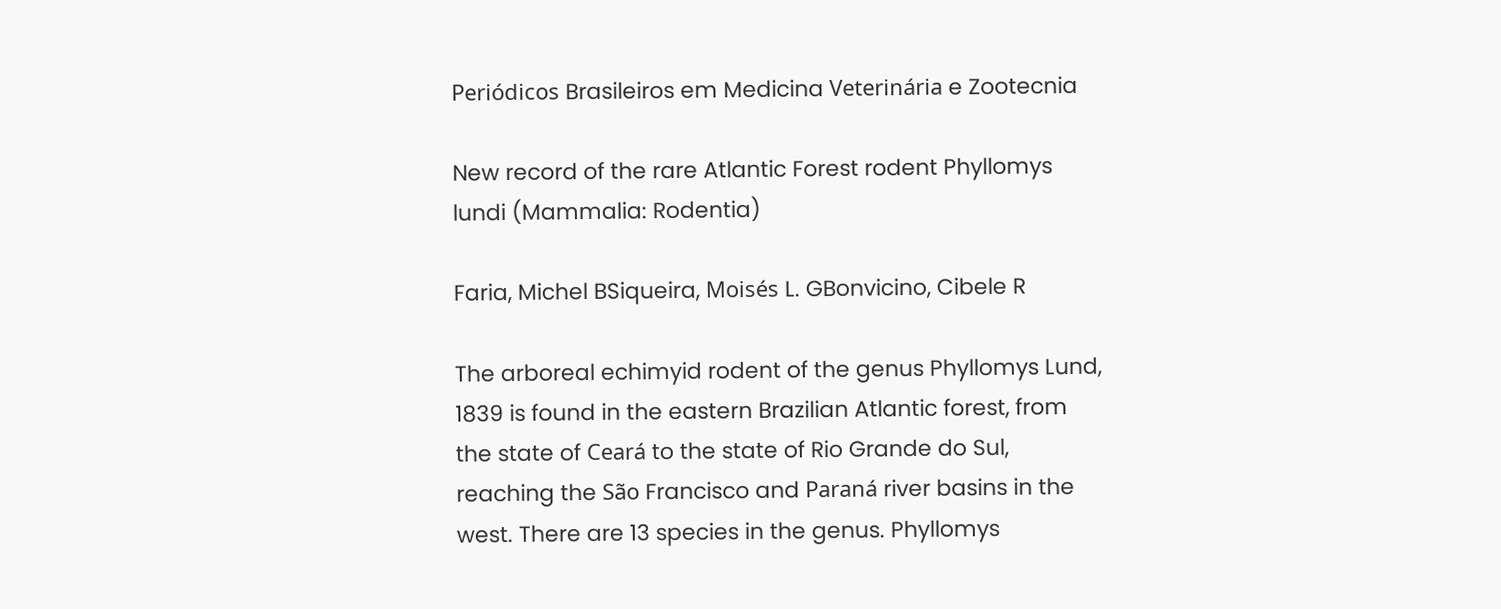Periódicos Brasileiros em Medicina Veterinária e Zootecnia

New record of the rare Atlantic Forest rodent Phyllomys lundi (Mammalia: Rodentia)

Faria, Michel BSiqueira, Moisés L. GBonvicino, Cibele R

The arboreal echimyid rodent of the genus Phyllomys Lund, 1839 is found in the eastern Brazilian Atlantic forest, from the state of Ceará to the state of Rio Grande do Sul, reaching the São Francisco and Paraná river basins in the west. There are 13 species in the genus. Phyllomys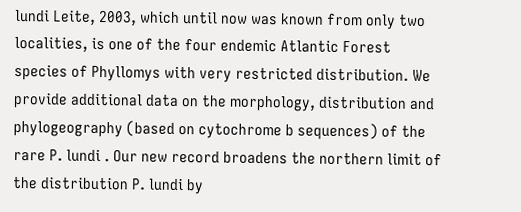lundi Leite, 2003, which until now was known from only two localities, is one of the four endemic Atlantic Forest species of Phyllomys with very restricted distribution. We provide additional data on the morphology, distribution and phylogeography (based on cytochrome b sequences) of the rare P. lundi . Our new record broadens the northern limit of the distribution P. lundi by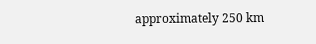approximately 250 km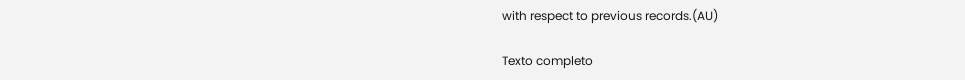with respect to previous records.(AU)

Texto completo